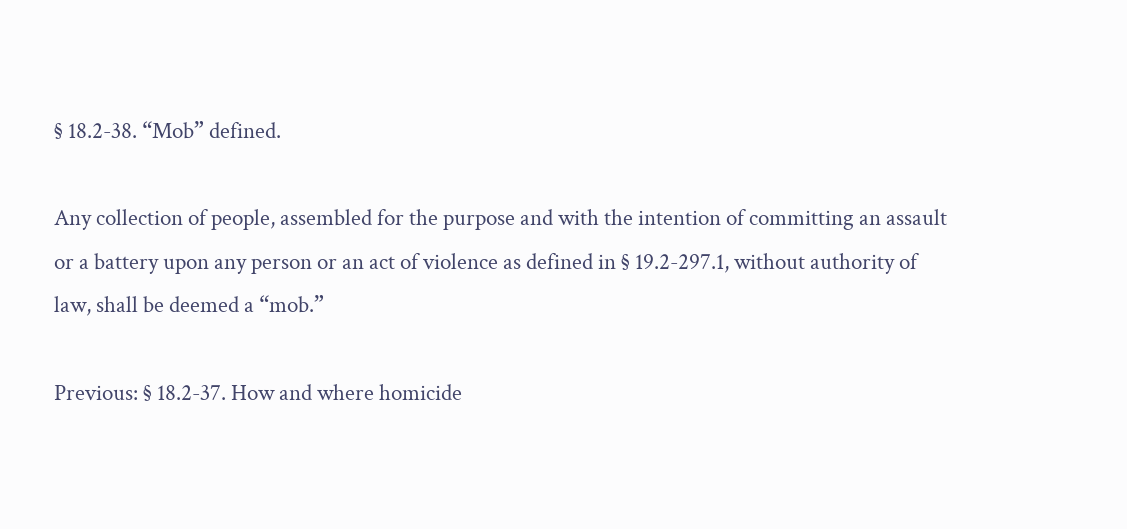§ 18.2-38. “Mob” defined.

Any collection of people, assembled for the purpose and with the intention of committing an assault or a battery upon any person or an act of violence as defined in § 19.2-297.1, without authority of law, shall be deemed a “mob.”

Previous: § 18.2-37. How and where homicide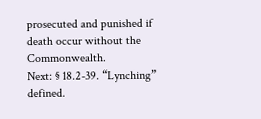prosecuted and punished if death occur without the Commonwealth.
Next: § 18.2-39. “Lynching” defined.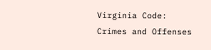Virginia Code: Crimes and Offenses